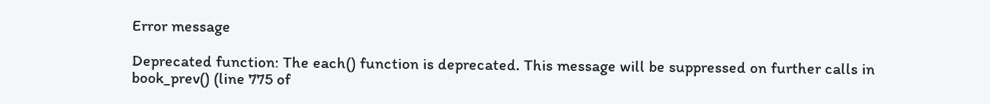Error message

Deprecated function: The each() function is deprecated. This message will be suppressed on further calls in book_prev() (line 775 of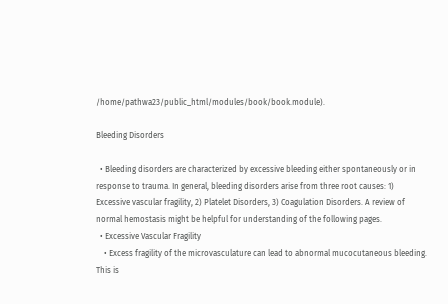/home/pathwa23/public_html/modules/book/book.module).

Bleeding Disorders

  • Bleeding disorders are characterized by excessive bleeding either spontaneously or in response to trauma. In general, bleeding disorders arise from three root causes: 1) Excessive vascular fragility, 2) Platelet Disorders, 3) Coagulation Disorders. A review of normal hemostasis might be helpful for understanding of the following pages.
  • Excessive Vascular Fragility
    • Excess fragility of the microvasculature can lead to abnormal mucocutaneous bleeding. This is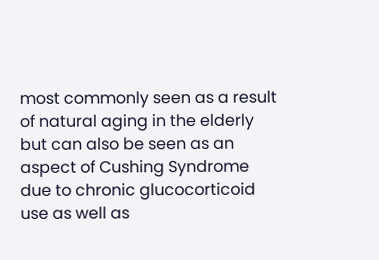most commonly seen as a result of natural aging in the elderly but can also be seen as an aspect of Cushing Syndrome due to chronic glucocorticoid use as well as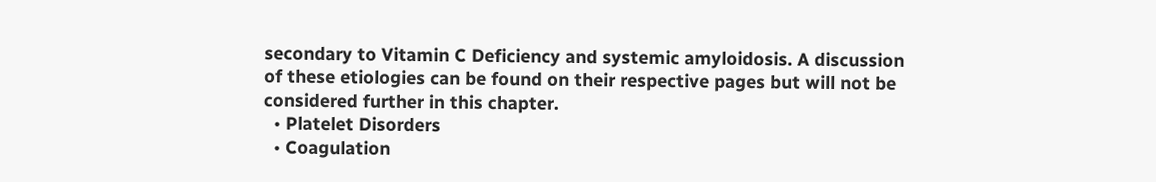secondary to Vitamin C Deficiency and systemic amyloidosis. A discussion of these etiologies can be found on their respective pages but will not be considered further in this chapter.
  • Platelet Disorders
  • Coagulation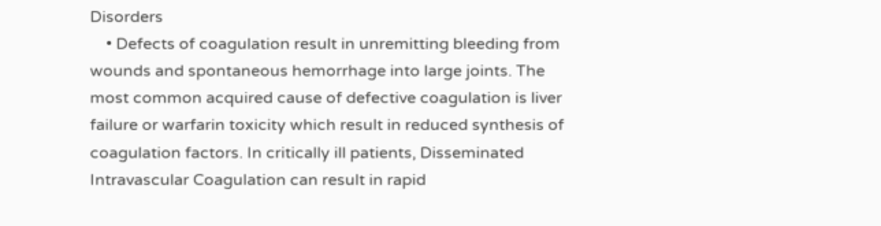Disorders
    • Defects of coagulation result in unremitting bleeding from wounds and spontaneous hemorrhage into large joints. The most common acquired cause of defective coagulation is liver failure or warfarin toxicity which result in reduced synthesis of coagulation factors. In critically ill patients, Disseminated Intravascular Coagulation can result in rapid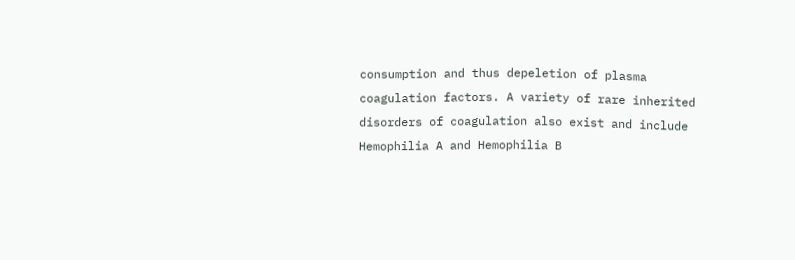consumption and thus depeletion of plasma coagulation factors. A variety of rare inherited disorders of coagulation also exist and include Hemophilia A and Hemophilia B